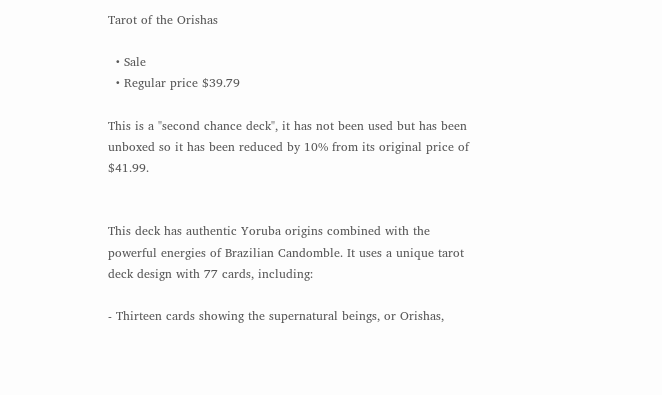Tarot of the Orishas

  • Sale
  • Regular price $39.79

This is a "second chance deck", it has not been used but has been unboxed so it has been reduced by 10% from its original price of $41.99.


This deck has authentic Yoruba origins combined with the powerful energies of Brazilian Candomble. It uses a unique tarot deck design with 77 cards, including:

- Thirteen cards showing the supernatural beings, or Orishas,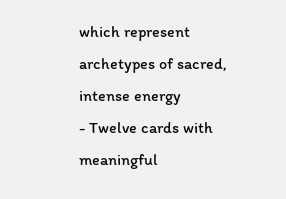which represent archetypes of sacred, intense energy
- Twelve cards with meaningful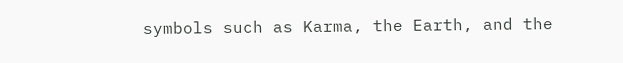symbols such as Karma, the Earth, and the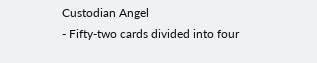Custodian Angel
- Fifty-two cards divided into four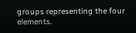groups representing the four elements.